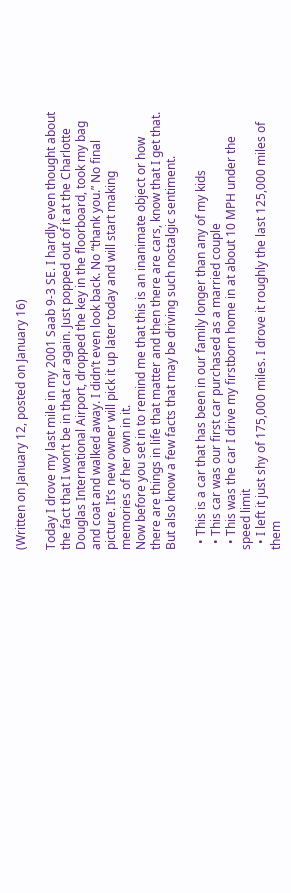(Written on January 12, posted on January 16)

Today I drove my last mile in my 2001 Saab 9-3 SE. I hardly even thought about the fact that I won’t be in that car again. Just popped out of it at the Charlotte Douglas International Airport, dropped the key in the floorboard, took my bag and coat and walked away. I didn’t even look back. No “thank you.” No final picture. It’s new owner will pick it up later today and will start making memories of her own in it.
Now before you set in to remind me that this is an inanimate object or how there are things in life that matter and then there are cars, know that I get that. But also know a few facts that may be driving such nostalgic sentiment.

  • This is a car that has been in our family longer than any of my kids
  • This car was our first car purchased as a married couple
  • This was the car I drive my firstborn home in at about 10 MPH under the speed limit
  • I left it just shy of 175,000 miles. I drove it roughly the last 125,000 miles of them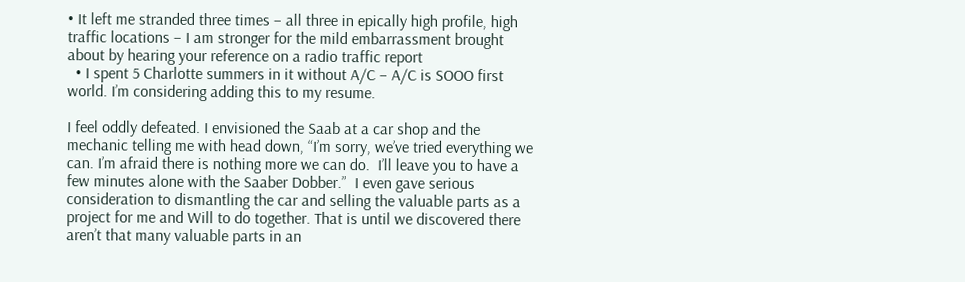• It left me stranded three times – all three in epically high profile, high traffic locations – I am stronger for the mild embarrassment brought about by hearing your reference on a radio traffic report
  • I spent 5 Charlotte summers in it without A/C – A/C is SOOO first world. I’m considering adding this to my resume.

I feel oddly defeated. I envisioned the Saab at a car shop and the mechanic telling me with head down, “I’m sorry, we’ve tried everything we can. I’m afraid there is nothing more we can do.  I’ll leave you to have a few minutes alone with the Saaber Dobber.”  I even gave serious consideration to dismantling the car and selling the valuable parts as a project for me and Will to do together. That is until we discovered there aren’t that many valuable parts in an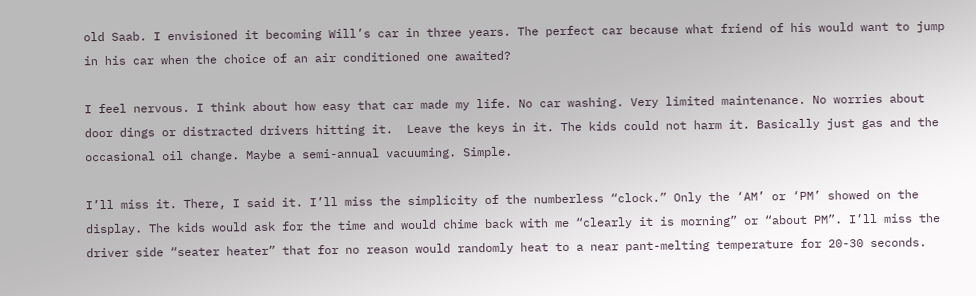old Saab. I envisioned it becoming Will’s car in three years. The perfect car because what friend of his would want to jump in his car when the choice of an air conditioned one awaited?

I feel nervous. I think about how easy that car made my life. No car washing. Very limited maintenance. No worries about door dings or distracted drivers hitting it.  Leave the keys in it. The kids could not harm it. Basically just gas and the occasional oil change. Maybe a semi-annual vacuuming. Simple.

I’ll miss it. There, I said it. I’ll miss the simplicity of the numberless “clock.” Only the ‘AM’ or ‘PM’ showed on the display. The kids would ask for the time and would chime back with me “clearly it is morning” or “about PM”. I’ll miss the driver side “seater heater” that for no reason would randomly heat to a near pant-melting temperature for 20-30 seconds.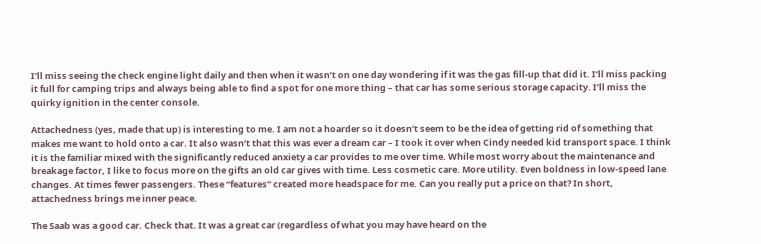I’ll miss seeing the check engine light daily and then when it wasn’t on one day wondering if it was the gas fill-up that did it. I’ll miss packing it full for camping trips and always being able to find a spot for one more thing – that car has some serious storage capacity. I’ll miss the quirky ignition in the center console.

Attachedness (yes, made that up) is interesting to me. I am not a hoarder so it doesn’t seem to be the idea of getting rid of something that makes me want to hold onto a car. It also wasn’t that this was ever a dream car – I took it over when Cindy needed kid transport space. I think it is the familiar mixed with the significantly reduced anxiety a car provides to me over time. While most worry about the maintenance and breakage factor, I like to focus more on the gifts an old car gives with time. Less cosmetic care. More utility. Even boldness in low-speed lane changes. At times fewer passengers. These “features” created more headspace for me. Can you really put a price on that? In short, attachedness brings me inner peace.

The Saab was a good car. Check that. It was a great car (regardless of what you may have heard on the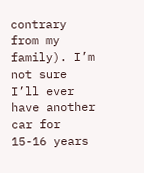contrary from my family). I’m not sure I’ll ever have another car for 15-16 years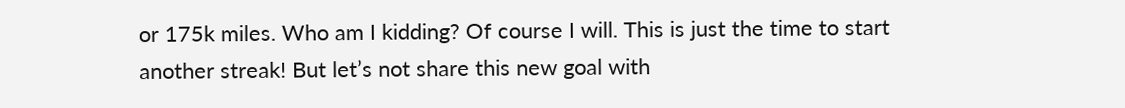or 175k miles. Who am I kidding? Of course I will. This is just the time to start another streak! But let’s not share this new goal with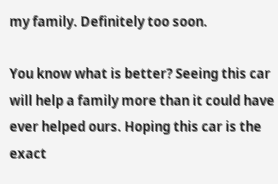my family. Definitely too soon.

You know what is better? Seeing this car will help a family more than it could have ever helped ours. Hoping this car is the exact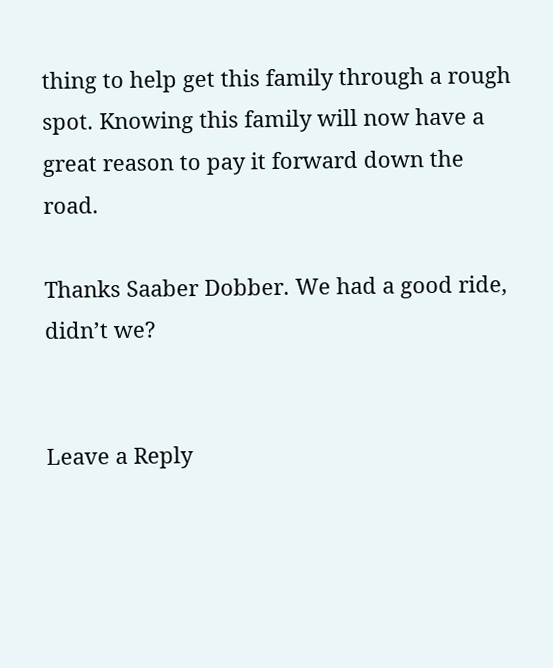thing to help get this family through a rough spot. Knowing this family will now have a great reason to pay it forward down the road.

Thanks Saaber Dobber. We had a good ride, didn’t we?


Leave a Reply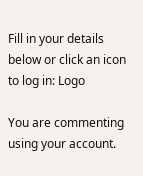Fill in your details below or click an icon to log in: Logo

You are commenting using your account.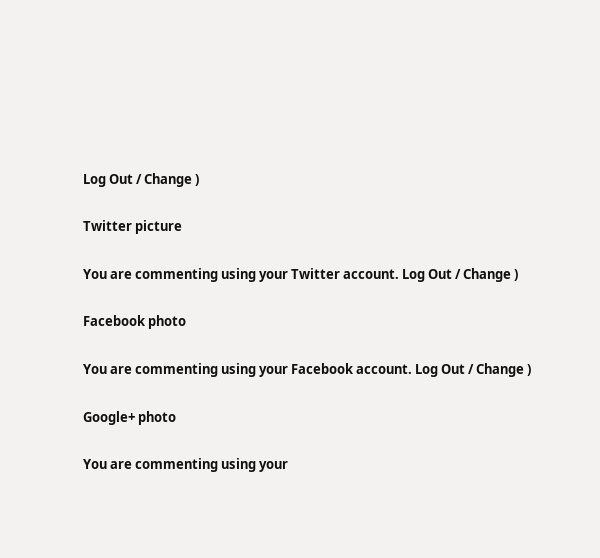Log Out / Change )

Twitter picture

You are commenting using your Twitter account. Log Out / Change )

Facebook photo

You are commenting using your Facebook account. Log Out / Change )

Google+ photo

You are commenting using your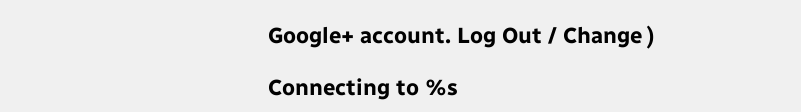Google+ account. Log Out / Change )

Connecting to %s